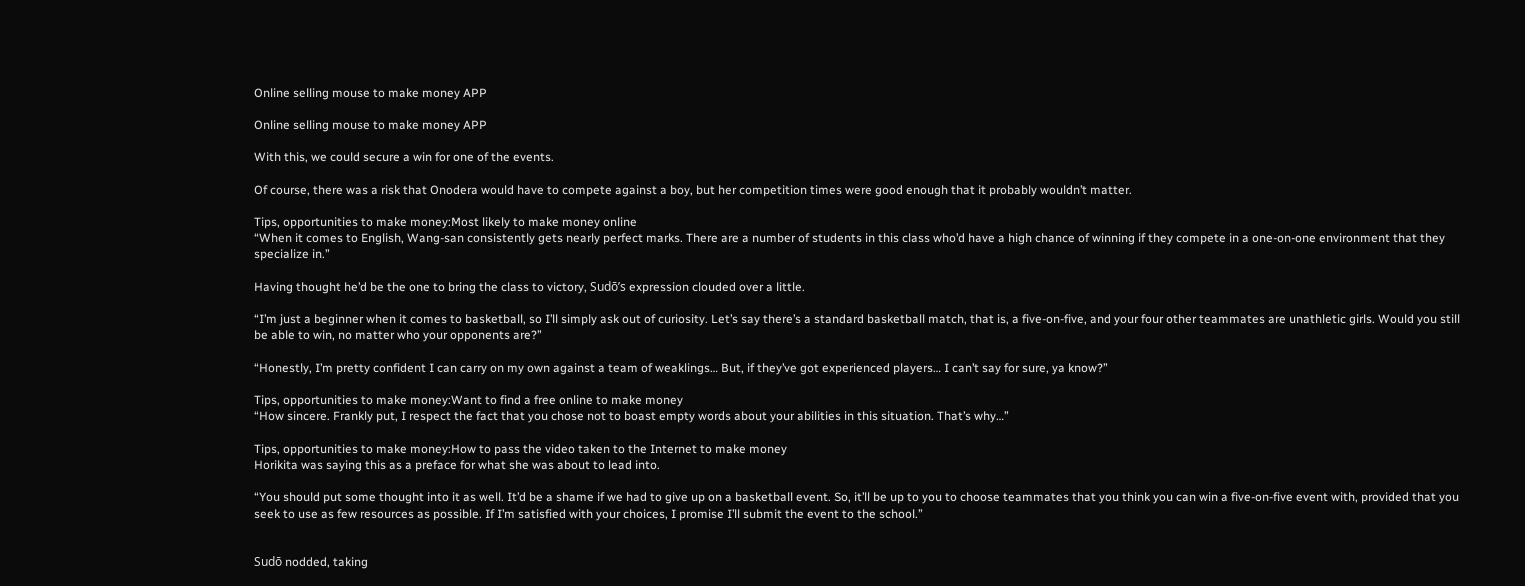Online selling mouse to make money APP

Online selling mouse to make money APP

With this, we could secure a win for one of the events.

Of course, there was a risk that Onodera would have to compete against a boy, but her competition times were good enough that it probably wouldn’t matter.

Tips, opportunities to make money:Most likely to make money online
“When it comes to English, Wang-san consistently gets nearly perfect marks. There are a number of students in this class who’d have a high chance of winning if they compete in a one-on-one environment that they specialize in.”

Having thought he’d be the one to bring the class to victory, Sudō’s expression clouded over a little.

“I’m just a beginner when it comes to basketball, so I’ll simply ask out of curiosity. Let’s say there’s a standard basketball match, that is, a five-on-five, and your four other teammates are unathletic girls. Would you still be able to win, no matter who your opponents are?”

“Honestly, I’m pretty confident I can carry on my own against a team of weaklings… But, if they’ve got experienced players… I can’t say for sure, ya know?”

Tips, opportunities to make money:Want to find a free online to make money
“How sincere. Frankly put, I respect the fact that you chose not to boast empty words about your abilities in this situation. That’s why…”

Tips, opportunities to make money:How to pass the video taken to the Internet to make money
Horikita was saying this as a preface for what she was about to lead into.

“You should put some thought into it as well. It’d be a shame if we had to give up on a basketball event. So, it’ll be up to you to choose teammates that you think you can win a five-on-five event with, provided that you seek to use as few resources as possible. If I’m satisfied with your choices, I promise I’ll submit the event to the school.”


Sudō nodded, taking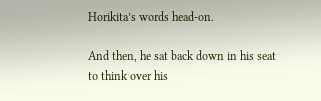Horikita’s words head-on.

And then, he sat back down in his seat to think over his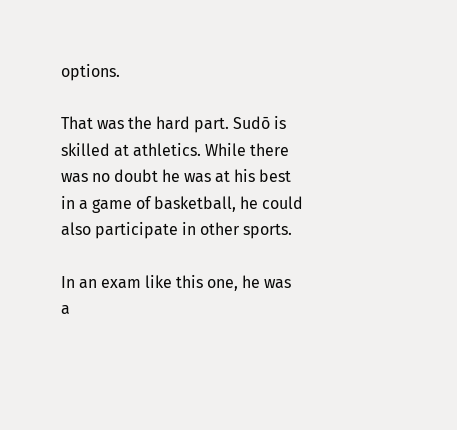options.

That was the hard part. Sudō is skilled at athletics. While there was no doubt he was at his best in a game of basketball, he could also participate in other sports.

In an exam like this one, he was a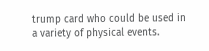trump card who could be used in a variety of physical events.